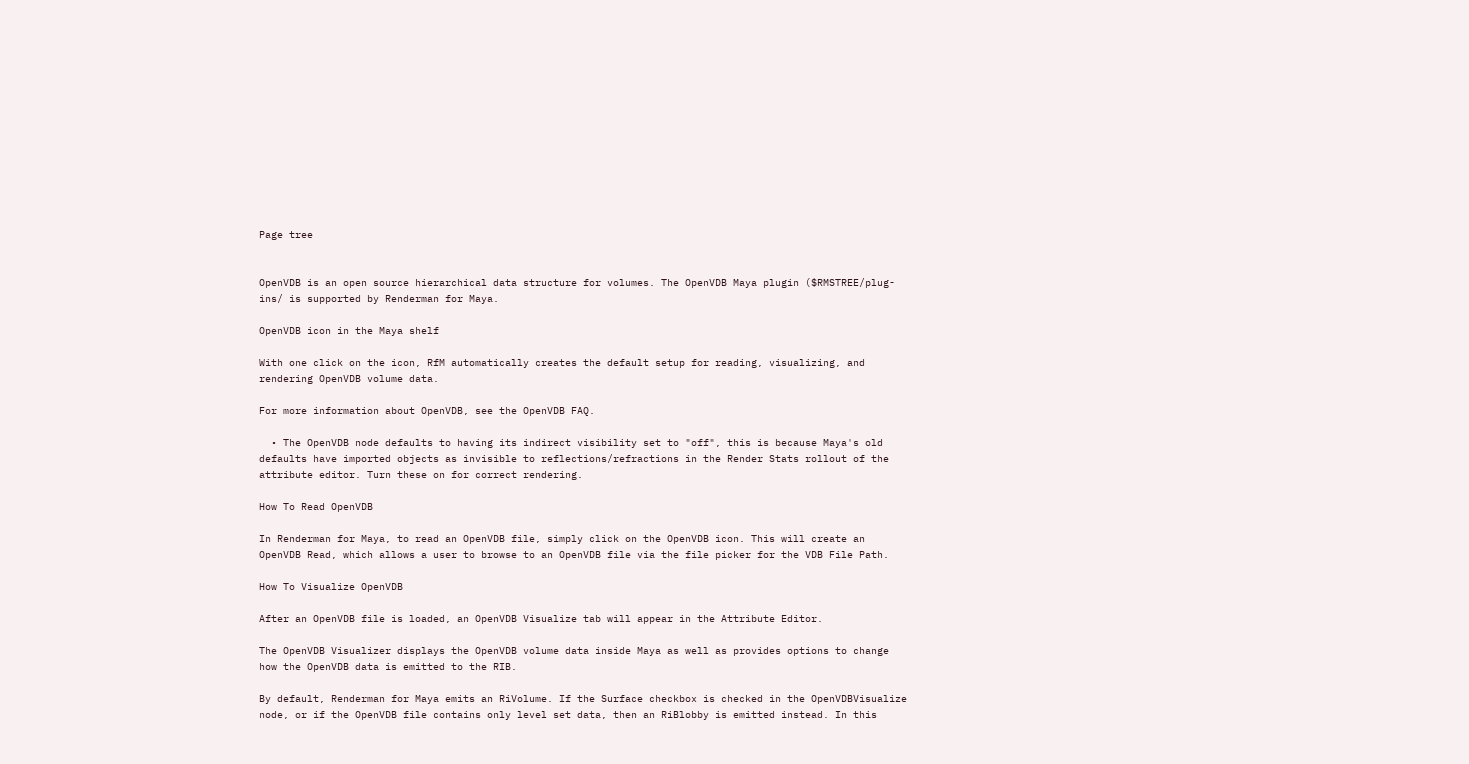Page tree


OpenVDB is an open source hierarchical data structure for volumes. The OpenVDB Maya plugin ($RMSTREE/plug-ins/ is supported by Renderman for Maya.

OpenVDB icon in the Maya shelf

With one click on the icon, RfM automatically creates the default setup for reading, visualizing, and rendering OpenVDB volume data.

For more information about OpenVDB, see the OpenVDB FAQ.

  • The OpenVDB node defaults to having its indirect visibility set to "off", this is because Maya's old defaults have imported objects as invisible to reflections/refractions in the Render Stats rollout of the attribute editor. Turn these on for correct rendering.

How To Read OpenVDB

In Renderman for Maya, to read an OpenVDB file, simply click on the OpenVDB icon. This will create an OpenVDB Read, which allows a user to browse to an OpenVDB file via the file picker for the VDB File Path.

How To Visualize OpenVDB

After an OpenVDB file is loaded, an OpenVDB Visualize tab will appear in the Attribute Editor.

The OpenVDB Visualizer displays the OpenVDB volume data inside Maya as well as provides options to change how the OpenVDB data is emitted to the RIB.

By default, Renderman for Maya emits an RiVolume. If the Surface checkbox is checked in the OpenVDBVisualize node, or if the OpenVDB file contains only level set data, then an RiBlobby is emitted instead. In this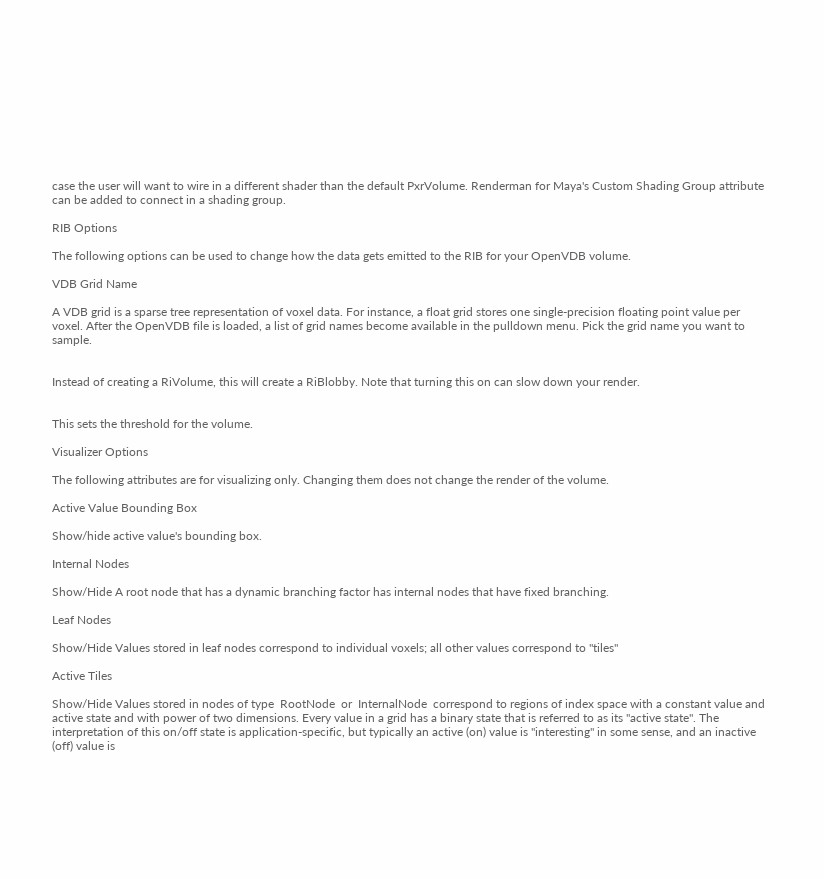case the user will want to wire in a different shader than the default PxrVolume. Renderman for Maya's Custom Shading Group attribute can be added to connect in a shading group.

RIB Options

The following options can be used to change how the data gets emitted to the RIB for your OpenVDB volume.

VDB Grid Name

A VDB grid is a sparse tree representation of voxel data. For instance, a float grid stores one single-precision floating point value per voxel. After the OpenVDB file is loaded, a list of grid names become available in the pulldown menu. Pick the grid name you want to sample.


Instead of creating a RiVolume, this will create a RiBlobby. Note that turning this on can slow down your render.


This sets the threshold for the volume.

Visualizer Options

The following attributes are for visualizing only. Changing them does not change the render of the volume.

Active Value Bounding Box

Show/hide active value's bounding box.

Internal Nodes

Show/Hide A root node that has a dynamic branching factor has internal nodes that have fixed branching.

Leaf Nodes

Show/Hide Values stored in leaf nodes correspond to individual voxels; all other values correspond to "tiles"

Active Tiles

Show/Hide Values stored in nodes of type  RootNode  or  InternalNode  correspond to regions of index space with a constant value and active state and with power of two dimensions. Every value in a grid has a binary state that is referred to as its "active state". The interpretation of this on/off state is application-specific, but typically an active (on) value is "interesting" in some sense, and an inactive (off) value is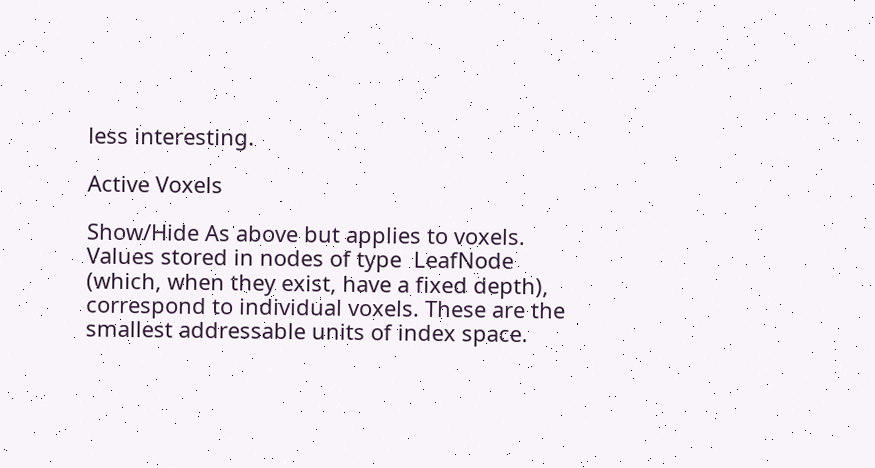less interesting.

Active Voxels

Show/Hide As above but applies to voxels. Values stored in nodes of type  LeafNode  (which, when they exist, have a fixed depth), correspond to individual voxels. These are the smallest addressable units of index space.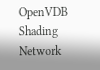OpenVDB Shading Network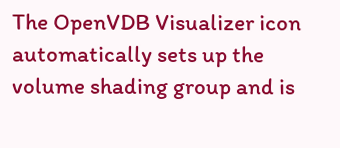The OpenVDB Visualizer icon automatically sets up the volume shading group and is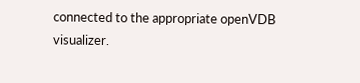connected to the appropriate openVDB visualizer.